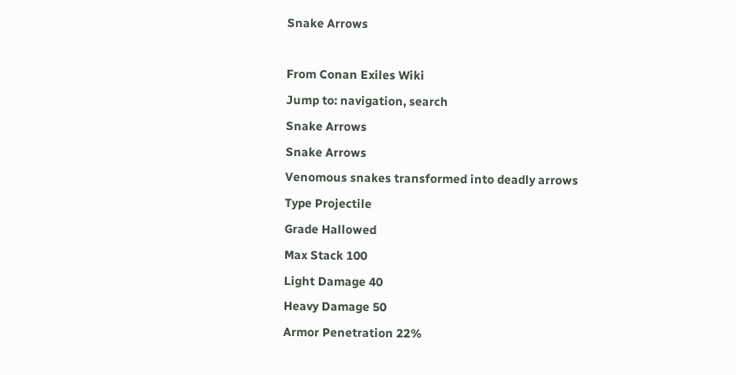Snake Arrows

From Conan Exiles Wiki
Jump to: navigation, search
Snake Arrows
Snake Arrows
Venomous snakes transformed into deadly arrows
Type Projectile
Grade Hallowed
Max Stack 100
Light Damage 40
Heavy Damage 50
Armor Penetration 22%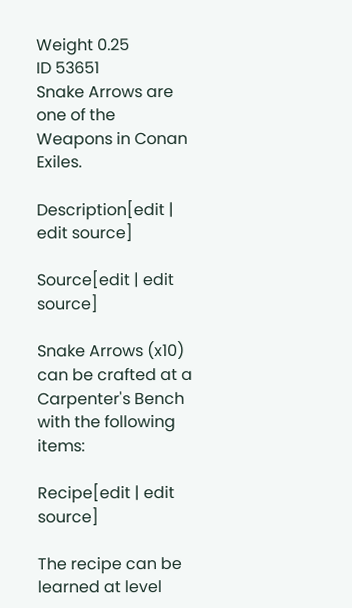Weight 0.25
ID 53651
Snake Arrows are one of the Weapons in Conan Exiles.

Description[edit | edit source]

Source[edit | edit source]

Snake Arrows (x10) can be crafted at a Carpenter's Bench with the following items:

Recipe[edit | edit source]

The recipe can be learned at level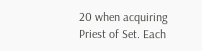20 when acquiring Priest of Set. Each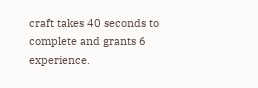craft takes 40 seconds to complete and grants 6 experience.